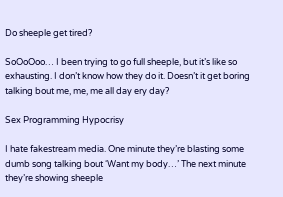Do sheeple get tired?

SoOoOoo… I been trying to go full sheeple, but it’s like so exhausting. I don’t know how they do it. Doesn’t it get boring talking bout me, me, me all day ery day?

Sex Programming Hypocrisy

I hate fakestream media. One minute they’re blasting some dumb song talking bout ‘Want my body…’ The next minute they’re showing sheeple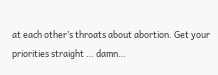at each other’s throats about abortion. Get your priorities straight … damn…